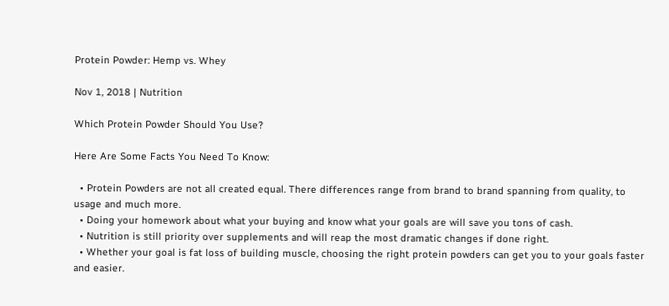Protein Powder: Hemp vs. Whey

Nov 1, 2018 | Nutrition

Which Protein Powder Should You Use?

Here Are Some Facts You Need To Know:

  • Protein Powders are not all created equal. There differences range from brand to brand spanning from quality, to usage and much more.
  • Doing your homework about what your buying and know what your goals are will save you tons of cash.
  • Nutrition is still priority over supplements and will reap the most dramatic changes if done right.
  • Whether your goal is fat loss of building muscle, choosing the right protein powders can get you to your goals faster and easier.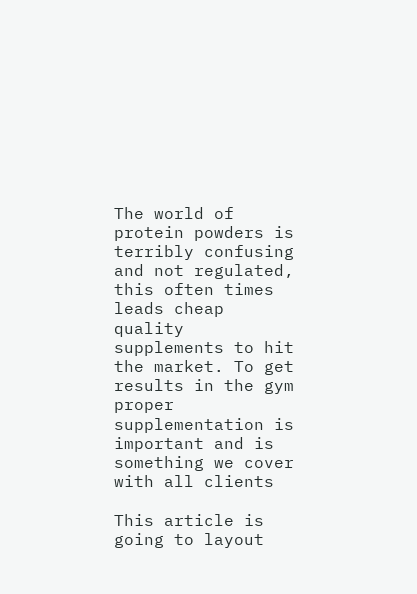The world of protein powders is terribly confusing and not regulated, this often times leads cheap quality supplements to hit the market. To get results in the gym proper supplementation is important and is something we cover with all clients

This article is going to layout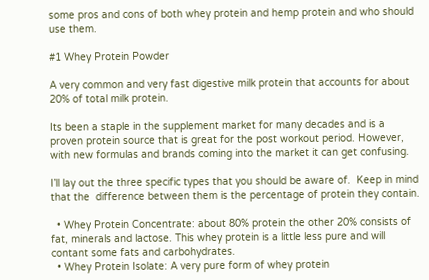some pros and cons of both whey protein and hemp protein and who should use them.

#1 Whey Protein Powder

A very common and very fast digestive milk protein that accounts for about 20% of total milk protein.

Its been a staple in the supplement market for many decades and is a proven protein source that is great for the post workout period. However, with new formulas and brands coming into the market it can get confusing.

I’ll lay out the three specific types that you should be aware of.  Keep in mind that the  difference between them is the percentage of protein they contain.

  • Whey Protein Concentrate: about 80% protein the other 20% consists of fat, minerals and lactose. This whey protein is a little less pure and will contant some fats and carbohydrates.
  • Whey Protein Isolate: A very pure form of whey protein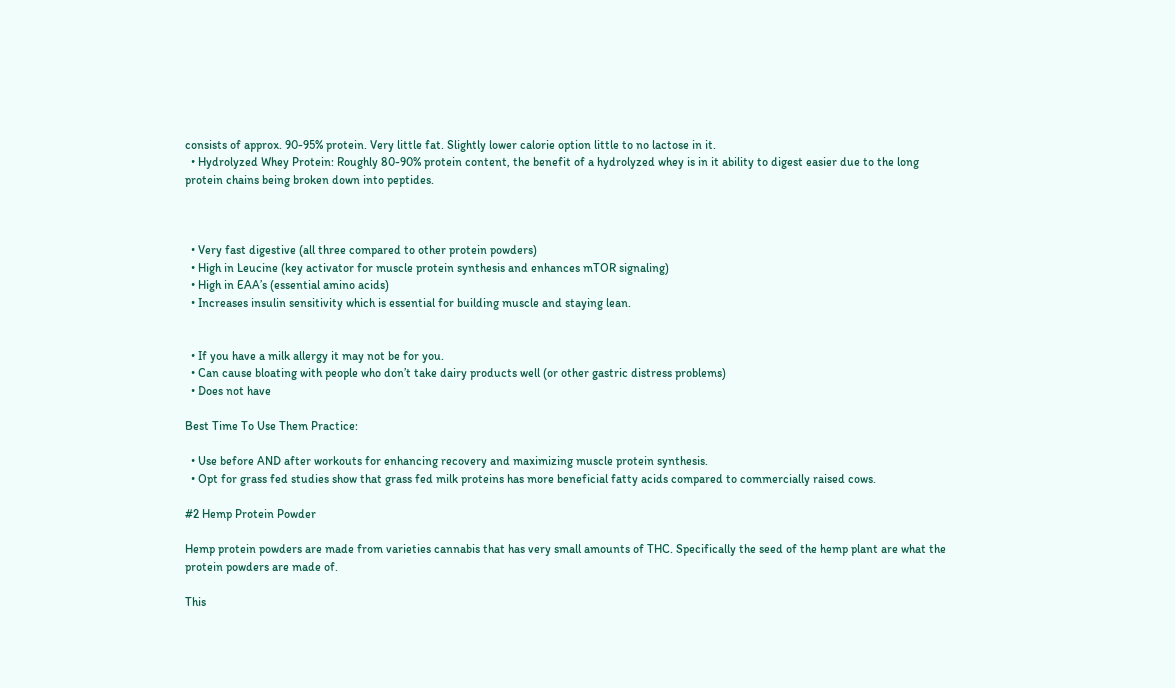consists of approx. 90-95% protein. Very little fat. Slightly lower calorie option little to no lactose in it.
  • Hydrolyzed Whey Protein: Roughly 80-90% protein content, the benefit of a hydrolyzed whey is in it ability to digest easier due to the long protein chains being broken down into peptides.



  • Very fast digestive (all three compared to other protein powders)
  • High in Leucine (key activator for muscle protein synthesis and enhances mTOR signaling)
  • High in EAA’s (essential amino acids)
  • Increases insulin sensitivity which is essential for building muscle and staying lean.


  • If you have a milk allergy it may not be for you.
  • Can cause bloating with people who don’t take dairy products well (or other gastric distress problems)
  • Does not have

Best Time To Use Them Practice:

  • Use before AND after workouts for enhancing recovery and maximizing muscle protein synthesis.
  • Opt for grass fed studies show that grass fed milk proteins has more beneficial fatty acids compared to commercially raised cows.

#2 Hemp Protein Powder

Hemp protein powders are made from varieties cannabis that has very small amounts of THC. Specifically the seed of the hemp plant are what the protein powders are made of.

This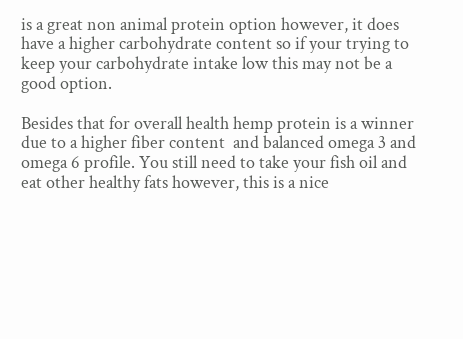is a great non animal protein option however, it does have a higher carbohydrate content so if your trying to keep your carbohydrate intake low this may not be a good option.

Besides that for overall health hemp protein is a winner due to a higher fiber content  and balanced omega 3 and omega 6 profile. You still need to take your fish oil and eat other healthy fats however, this is a nice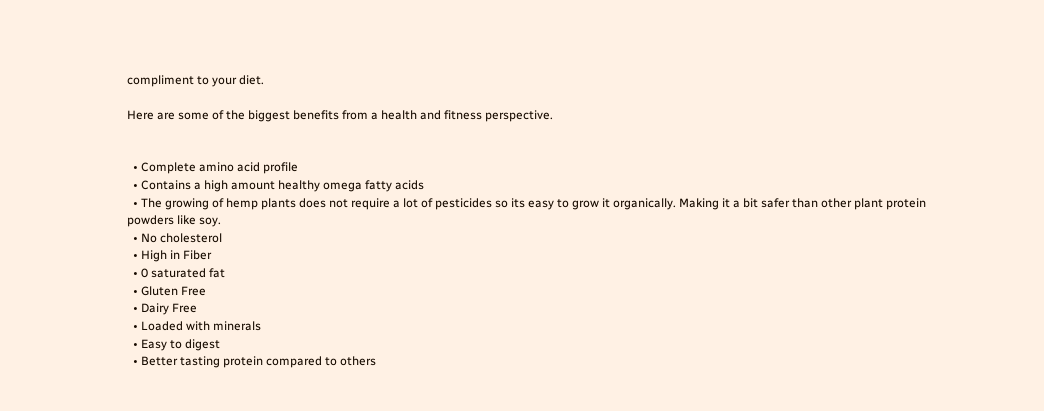compliment to your diet.

Here are some of the biggest benefits from a health and fitness perspective.


  • Complete amino acid profile
  • Contains a high amount healthy omega fatty acids
  • The growing of hemp plants does not require a lot of pesticides so its easy to grow it organically. Making it a bit safer than other plant protein powders like soy.
  • No cholesterol
  • High in Fiber
  • 0 saturated fat
  • Gluten Free
  • Dairy Free
  • Loaded with minerals
  • Easy to digest
  • Better tasting protein compared to others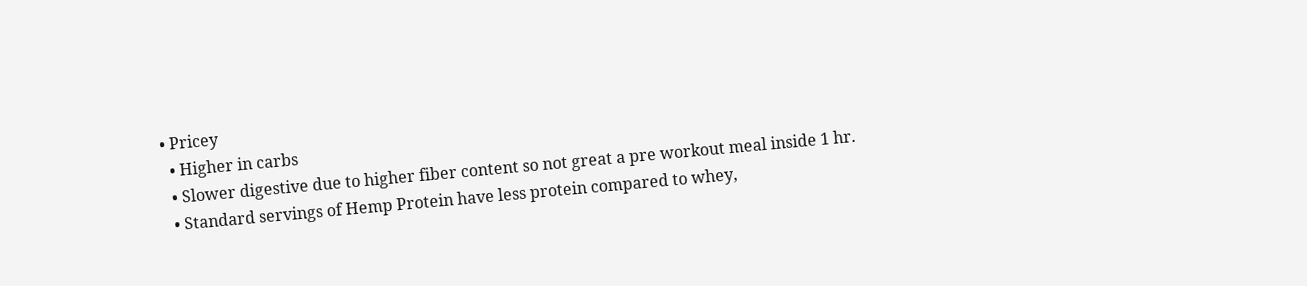• Pricey
  • Higher in carbs
  • Slower digestive due to higher fiber content so not great a pre workout meal inside 1 hr.
  • Standard servings of Hemp Protein have less protein compared to whey,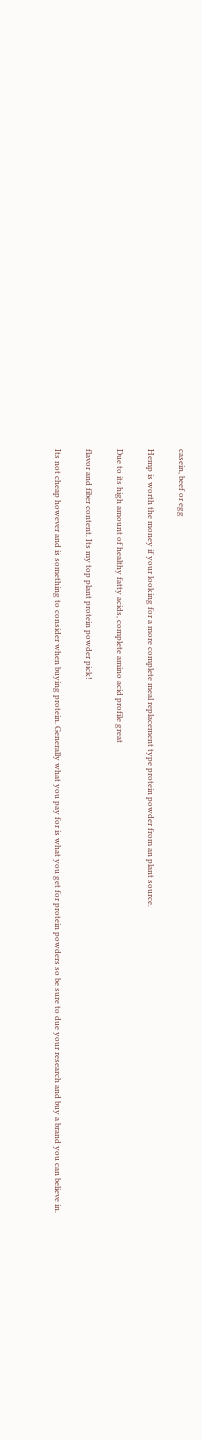casein, beef or egg

Hemp is worth the money if your looking for a more complete meal replacement type protein powder from an plant source.

Due to its high amount of healthy fatty acids, complete amino acid profile great

flavor and fiber content. Its my top plant protein powder pick!

Its not cheap however and is something to consider when buying protein. Generally what you pay for is what you get for protein powders so be sure to due your research and buy a brand you can believe in.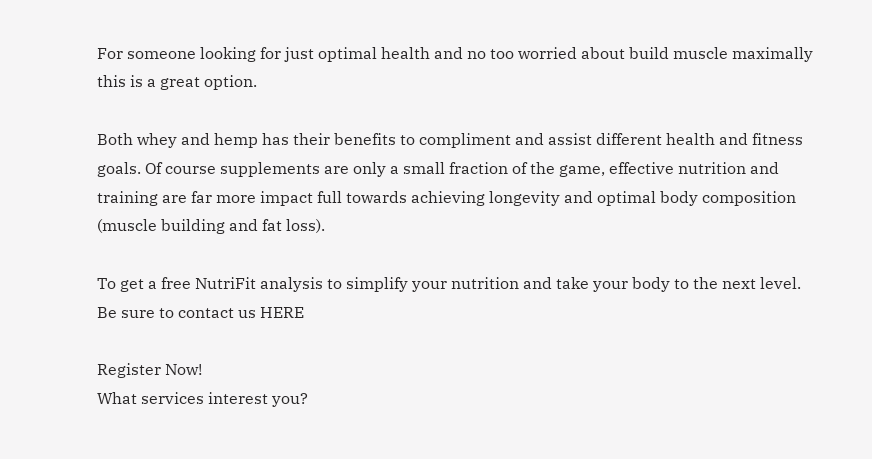For someone looking for just optimal health and no too worried about build muscle maximally this is a great option.

Both whey and hemp has their benefits to compliment and assist different health and fitness goals. Of course supplements are only a small fraction of the game, effective nutrition and training are far more impact full towards achieving longevity and optimal body composition (muscle building and fat loss).

To get a free NutriFit analysis to simplify your nutrition and take your body to the next level. Be sure to contact us HERE

Register Now!
What services interest you?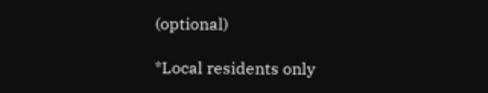(optional)

*Local residents only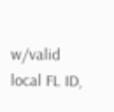w/valid local FL ID,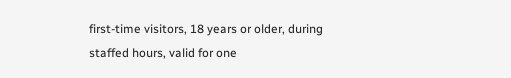first-time visitors, 18 years or older, during staffed hours, valid for one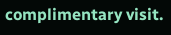complimentary visit.